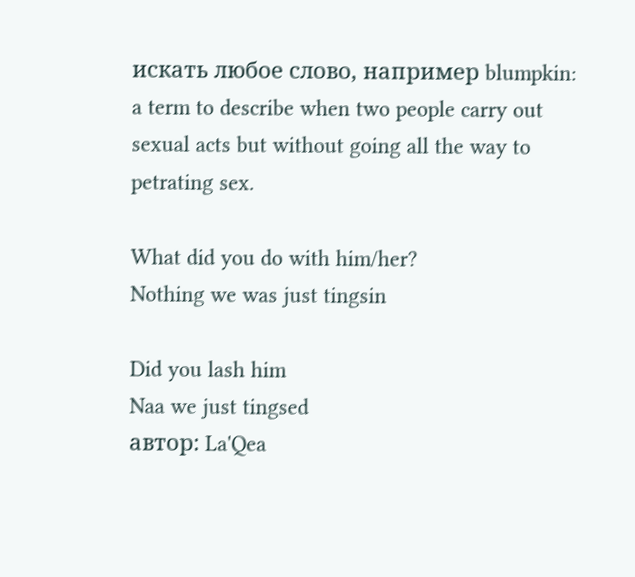искать любое слово, например blumpkin:
a term to describe when two people carry out sexual acts but without going all the way to petrating sex.

What did you do with him/her?
Nothing we was just tingsin

Did you lash him
Naa we just tingsed
автор: La'Qea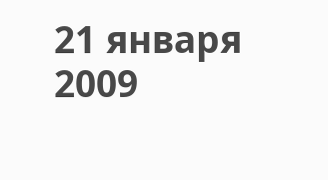21 января 2009